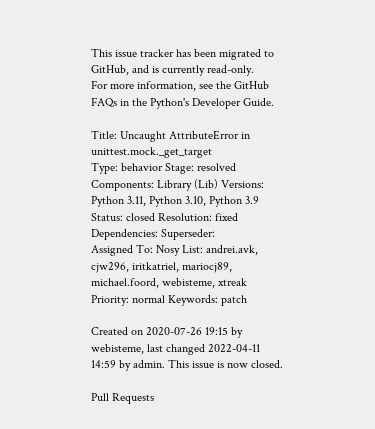This issue tracker has been migrated to GitHub, and is currently read-only.
For more information, see the GitHub FAQs in the Python's Developer Guide.

Title: Uncaught AttributeError in unittest.mock._get_target
Type: behavior Stage: resolved
Components: Library (Lib) Versions: Python 3.11, Python 3.10, Python 3.9
Status: closed Resolution: fixed
Dependencies: Superseder:
Assigned To: Nosy List: andrei.avk, cjw296, iritkatriel, mariocj89, michael.foord, webisteme, xtreak
Priority: normal Keywords: patch

Created on 2020-07-26 19:15 by webisteme, last changed 2022-04-11 14:59 by admin. This issue is now closed.

Pull Requests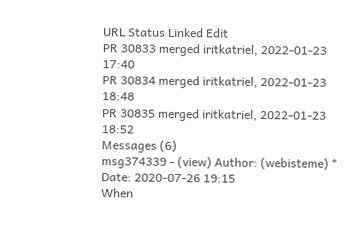URL Status Linked Edit
PR 30833 merged iritkatriel, 2022-01-23 17:40
PR 30834 merged iritkatriel, 2022-01-23 18:48
PR 30835 merged iritkatriel, 2022-01-23 18:52
Messages (6)
msg374339 - (view) Author: (webisteme) * Date: 2020-07-26 19:15
When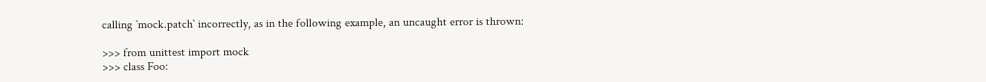calling `mock.patch` incorrectly, as in the following example, an uncaught error is thrown:

>>> from unittest import mock
>>> class Foo: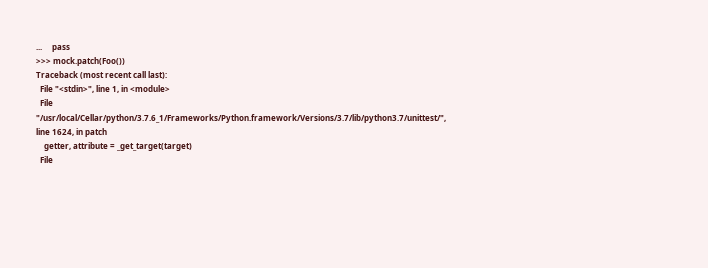...     pass
>>> mock.patch(Foo())
Traceback (most recent call last):
  File "<stdin>", line 1, in <module>
  File "/usr/local/Cellar/python/3.7.6_1/Frameworks/Python.framework/Versions/3.7/lib/python3.7/unittest/", line 1624, in patch
    getter, attribute = _get_target(target)
  File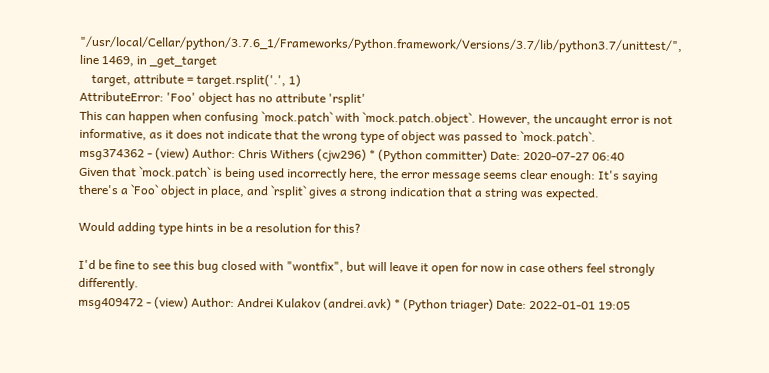"/usr/local/Cellar/python/3.7.6_1/Frameworks/Python.framework/Versions/3.7/lib/python3.7/unittest/", line 1469, in _get_target
    target, attribute = target.rsplit('.', 1)
AttributeError: 'Foo' object has no attribute 'rsplit'
This can happen when confusing `mock.patch` with `mock.patch.object`. However, the uncaught error is not informative, as it does not indicate that the wrong type of object was passed to `mock.patch`.
msg374362 - (view) Author: Chris Withers (cjw296) * (Python committer) Date: 2020-07-27 06:40
Given that `mock.patch` is being used incorrectly here, the error message seems clear enough: It's saying there's a `Foo` object in place, and `rsplit` gives a strong indication that a string was expected.

Would adding type hints in be a resolution for this?

I'd be fine to see this bug closed with "wontfix", but will leave it open for now in case others feel strongly differently.
msg409472 - (view) Author: Andrei Kulakov (andrei.avk) * (Python triager) Date: 2022-01-01 19:05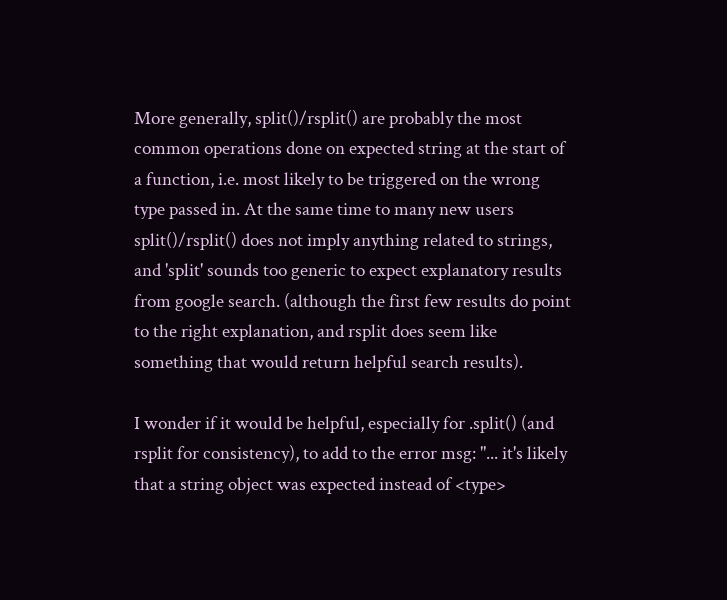More generally, split()/rsplit() are probably the most common operations done on expected string at the start of a function, i.e. most likely to be triggered on the wrong type passed in. At the same time to many new users split()/rsplit() does not imply anything related to strings, and 'split' sounds too generic to expect explanatory results from google search. (although the first few results do point to the right explanation, and rsplit does seem like something that would return helpful search results).

I wonder if it would be helpful, especially for .split() (and rsplit for consistency), to add to the error msg: "... it's likely that a string object was expected instead of <type>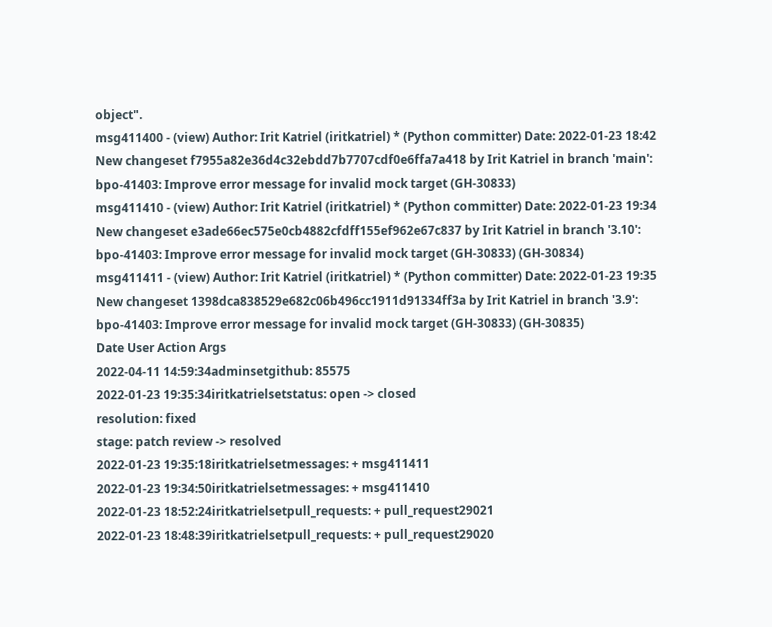object".
msg411400 - (view) Author: Irit Katriel (iritkatriel) * (Python committer) Date: 2022-01-23 18:42
New changeset f7955a82e36d4c32ebdd7b7707cdf0e6ffa7a418 by Irit Katriel in branch 'main':
bpo-41403: Improve error message for invalid mock target (GH-30833)
msg411410 - (view) Author: Irit Katriel (iritkatriel) * (Python committer) Date: 2022-01-23 19:34
New changeset e3ade66ec575e0cb4882cfdff155ef962e67c837 by Irit Katriel in branch '3.10':
bpo-41403: Improve error message for invalid mock target (GH-30833) (GH-30834)
msg411411 - (view) Author: Irit Katriel (iritkatriel) * (Python committer) Date: 2022-01-23 19:35
New changeset 1398dca838529e682c06b496cc1911d91334ff3a by Irit Katriel in branch '3.9':
bpo-41403: Improve error message for invalid mock target (GH-30833) (GH-30835)
Date User Action Args
2022-04-11 14:59:34adminsetgithub: 85575
2022-01-23 19:35:34iritkatrielsetstatus: open -> closed
resolution: fixed
stage: patch review -> resolved
2022-01-23 19:35:18iritkatrielsetmessages: + msg411411
2022-01-23 19:34:50iritkatrielsetmessages: + msg411410
2022-01-23 18:52:24iritkatrielsetpull_requests: + pull_request29021
2022-01-23 18:48:39iritkatrielsetpull_requests: + pull_request29020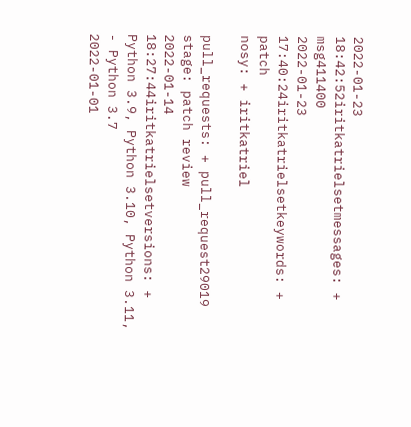2022-01-23 18:42:52iritkatrielsetmessages: + msg411400
2022-01-23 17:40:24iritkatrielsetkeywords: + patch
nosy: + iritkatriel

pull_requests: + pull_request29019
stage: patch review
2022-01-14 18:27:44iritkatrielsetversions: + Python 3.9, Python 3.10, Python 3.11, - Python 3.7
2022-01-01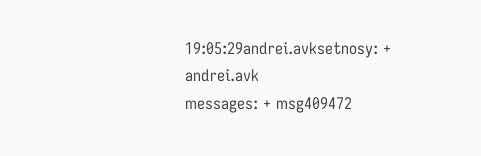19:05:29andrei.avksetnosy: + andrei.avk
messages: + msg409472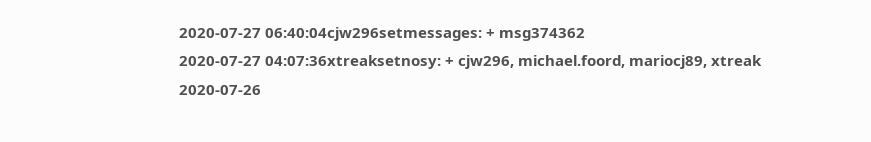2020-07-27 06:40:04cjw296setmessages: + msg374362
2020-07-27 04:07:36xtreaksetnosy: + cjw296, michael.foord, mariocj89, xtreak
2020-07-26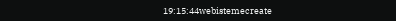19:15:44webistemecreate